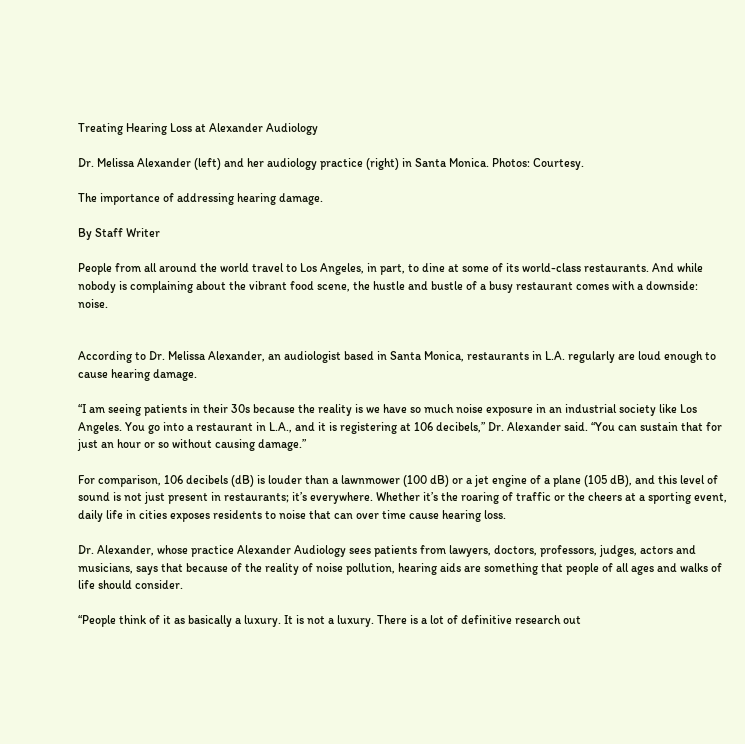Treating Hearing Loss at Alexander Audiology

Dr. Melissa Alexander (left) and her audiology practice (right) in Santa Monica. Photos: Courtesy.

The importance of addressing hearing damage.

By Staff Writer

People from all around the world travel to Los Angeles, in part, to dine at some of its world-class restaurants. And while nobody is complaining about the vibrant food scene, the hustle and bustle of a busy restaurant comes with a downside: noise.


According to Dr. Melissa Alexander, an audiologist based in Santa Monica, restaurants in L.A. regularly are loud enough to cause hearing damage.

“I am seeing patients in their 30s because the reality is we have so much noise exposure in an industrial society like Los Angeles. You go into a restaurant in L.A., and it is registering at 106 decibels,” Dr. Alexander said. “You can sustain that for just an hour or so without causing damage.”

For comparison, 106 decibels (dB) is louder than a lawnmower (100 dB) or a jet engine of a plane (105 dB), and this level of sound is not just present in restaurants; it’s everywhere. Whether it’s the roaring of traffic or the cheers at a sporting event, daily life in cities exposes residents to noise that can over time cause hearing loss.

Dr. Alexander, whose practice Alexander Audiology sees patients from lawyers, doctors, professors, judges, actors and musicians, says that because of the reality of noise pollution, hearing aids are something that people of all ages and walks of life should consider.

“People think of it as basically a luxury. It is not a luxury. There is a lot of definitive research out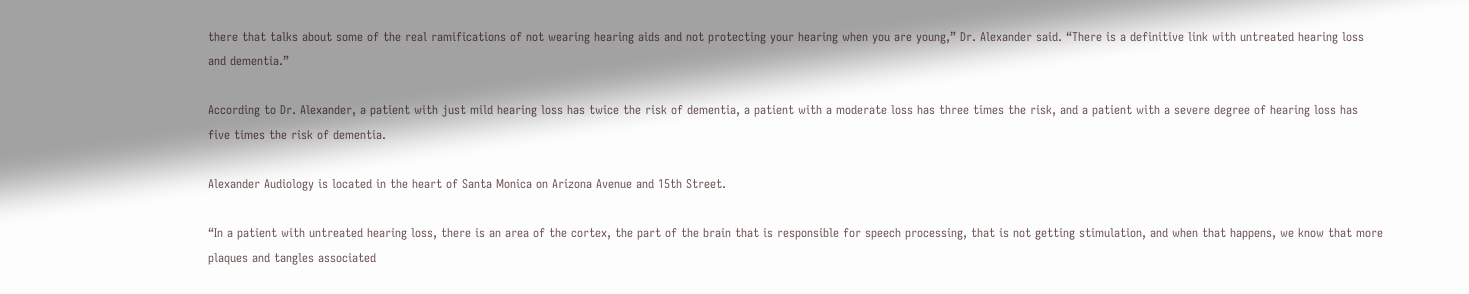there that talks about some of the real ramifications of not wearing hearing aids and not protecting your hearing when you are young,” Dr. Alexander said. “There is a definitive link with untreated hearing loss and dementia.”

According to Dr. Alexander, a patient with just mild hearing loss has twice the risk of dementia, a patient with a moderate loss has three times the risk, and a patient with a severe degree of hearing loss has five times the risk of dementia.

Alexander Audiology is located in the heart of Santa Monica on Arizona Avenue and 15th Street.

“In a patient with untreated hearing loss, there is an area of the cortex, the part of the brain that is responsible for speech processing, that is not getting stimulation, and when that happens, we know that more plaques and tangles associated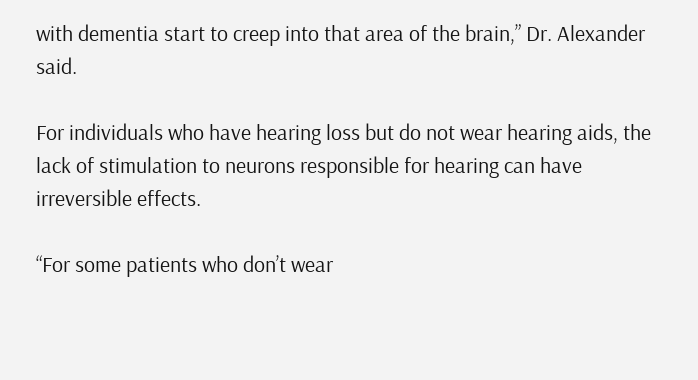with dementia start to creep into that area of the brain,” Dr. Alexander said.

For individuals who have hearing loss but do not wear hearing aids, the lack of stimulation to neurons responsible for hearing can have irreversible effects.

“For some patients who don’t wear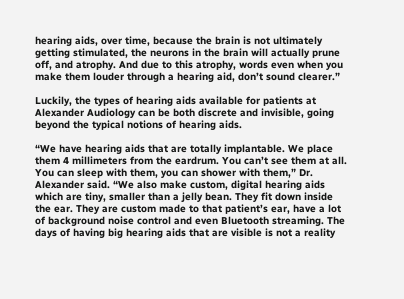hearing aids, over time, because the brain is not ultimately getting stimulated, the neurons in the brain will actually prune off, and atrophy. And due to this atrophy, words even when you make them louder through a hearing aid, don’t sound clearer.”

Luckily, the types of hearing aids available for patients at Alexander Audiology can be both discrete and invisible, going beyond the typical notions of hearing aids.

“We have hearing aids that are totally implantable. We place them 4 millimeters from the eardrum. You can’t see them at all. You can sleep with them, you can shower with them,” Dr. Alexander said. “We also make custom, digital hearing aids which are tiny, smaller than a jelly bean. They fit down inside the ear. They are custom made to that patient’s ear, have a lot of background noise control and even Bluetooth streaming. The days of having big hearing aids that are visible is not a reality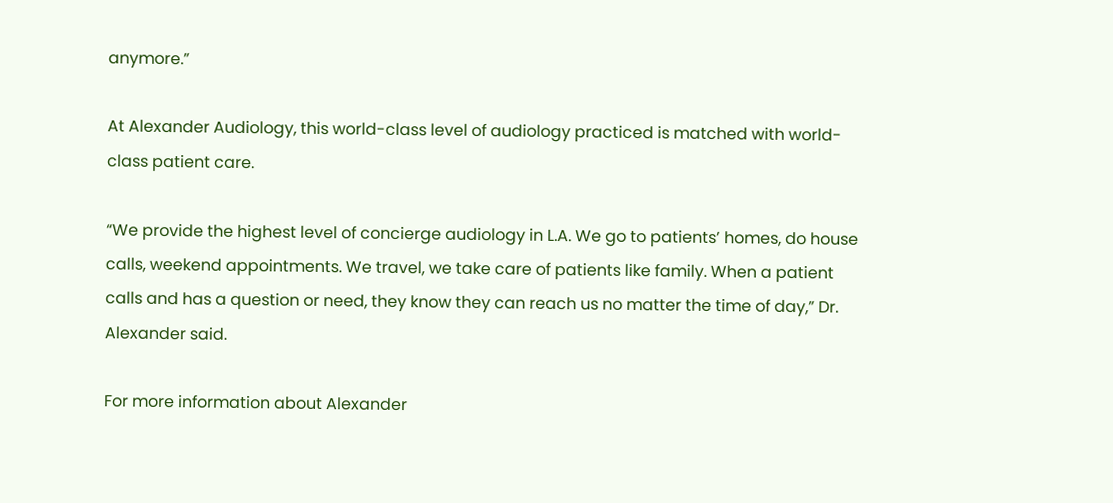anymore.”

At Alexander Audiology, this world-class level of audiology practiced is matched with world-class patient care.

“We provide the highest level of concierge audiology in L.A. We go to patients’ homes, do house calls, weekend appointments. We travel, we take care of patients like family. When a patient calls and has a question or need, they know they can reach us no matter the time of day,” Dr. Alexander said.

For more information about Alexander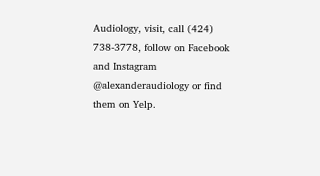Audiology, visit, call (424) 738-3778, follow on Facebook and Instagram @alexanderaudiology or find them on Yelp.